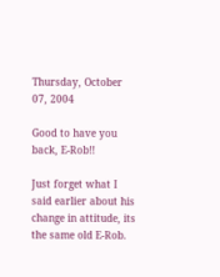Thursday, October 07, 2004

Good to have you back, E-Rob!!

Just forget what I said earlier about his change in attitude, its the same old E-Rob.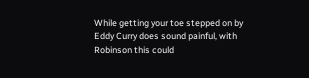While getting your toe stepped on by Eddy Curry does sound painful, with Robinson this could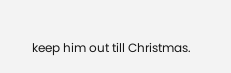keep him out till Christmas.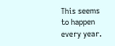This seems to happen every year.